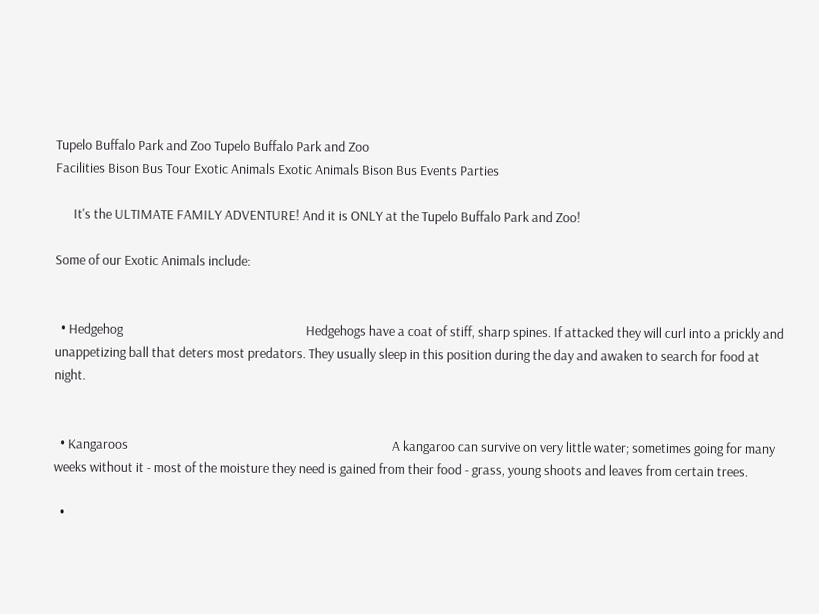Tupelo Buffalo Park and Zoo Tupelo Buffalo Park and Zoo
Facilities Bison Bus Tour Exotic Animals Exotic Animals Bison Bus Events Parties

      It's the ULTIMATE FAMILY ADVENTURE! And it is ONLY at the Tupelo Buffalo Park and Zoo!

Some of our Exotic Animals include:


  • Hedgehog                                                             Hedgehogs have a coat of stiff, sharp spines. If attacked they will curl into a prickly and unappetizing ball that deters most predators. They usually sleep in this position during the day and awaken to search for food at night.


  • Kangaroos                                                                                        A kangaroo can survive on very little water; sometimes going for many weeks without it - most of the moisture they need is gained from their food - grass, young shoots and leaves from certain trees.

  •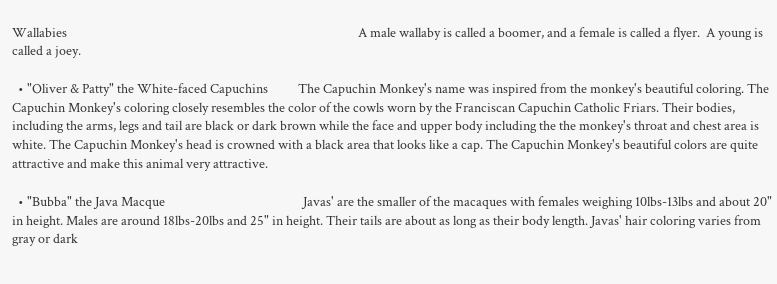Wallabies                                                                                                 A male wallaby is called a boomer, and a female is called a flyer.  A young is called a joey.

  • "Oliver & Patty" the White-faced Capuchins          The Capuchin Monkey's name was inspired from the monkey's beautiful coloring. The Capuchin Monkey's coloring closely resembles the color of the cowls worn by the Franciscan Capuchin Catholic Friars. Their bodies, including the arms, legs and tail are black or dark brown while the face and upper body including the the monkey's throat and chest area is white. The Capuchin Monkey's head is crowned with a black area that looks like a cap. The Capuchin Monkey's beautiful colors are quite attractive and make this animal very attractive.

  • "Bubba" the Java Macque                                              Javas' are the smaller of the macaques with females weighing 10lbs-13lbs and about 20" in height. Males are around 18lbs-20lbs and 25" in height. Their tails are about as long as their body length. Javas' hair coloring varies from gray or dark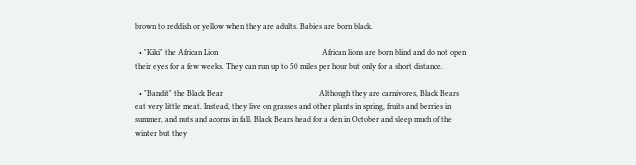brown to reddish or yellow when they are adults. Babies are born black.

  • "Kiki" the African Lion                                                    African lions are born blind and do not open their eyes for a few weeks. They can run up to 50 miles per hour but only for a short distance.

  • "Bandit" the Black Bear                                                Although they are carnivores, Black Bears eat very little meat. Instead, they live on grasses and other plants in spring, fruits and berries in summer, and nuts and acorns in fall. Black Bears head for a den in October and sleep much of the winter but they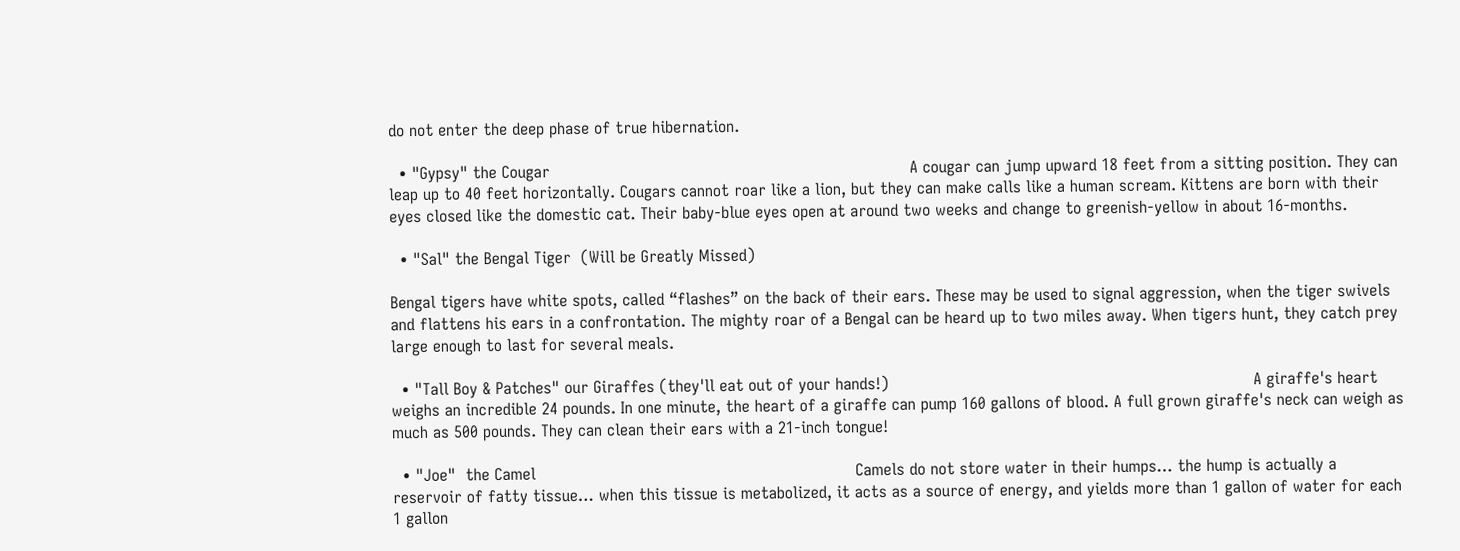do not enter the deep phase of true hibernation.

  • "Gypsy" the Cougar                                                                        A cougar can jump upward 18 feet from a sitting position. They can leap up to 40 feet horizontally. Cougars cannot roar like a lion, but they can make calls like a human scream. Kittens are born with their eyes closed like the domestic cat. Their baby-blue eyes open at around two weeks and change to greenish-yellow in about 16-months.

  • "Sal" the Bengal Tiger  (Will be Greatly Missed)

Bengal tigers have white spots, called “flashes” on the back of their ears. These may be used to signal aggression, when the tiger swivels and flattens his ears in a confrontation. The mighty roar of a Bengal can be heard up to two miles away. When tigers hunt, they catch prey large enough to last for several meals.

  • "Tall Boy & Patches" our Giraffes (they'll eat out of your hands!)                                                                         A giraffe's heart weighs an incredible 24 pounds. In one minute, the heart of a giraffe can pump 160 gallons of blood. A full grown giraffe's neck can weigh as much as 500 pounds. They can clean their ears with a 21-inch tongue!

  • "Joe"  the Camel                                                                Camels do not store water in their humps… the hump is actually a reservoir of fatty tissue… when this tissue is metabolized, it acts as a source of energy, and yields more than 1 gallon of water for each 1 gallon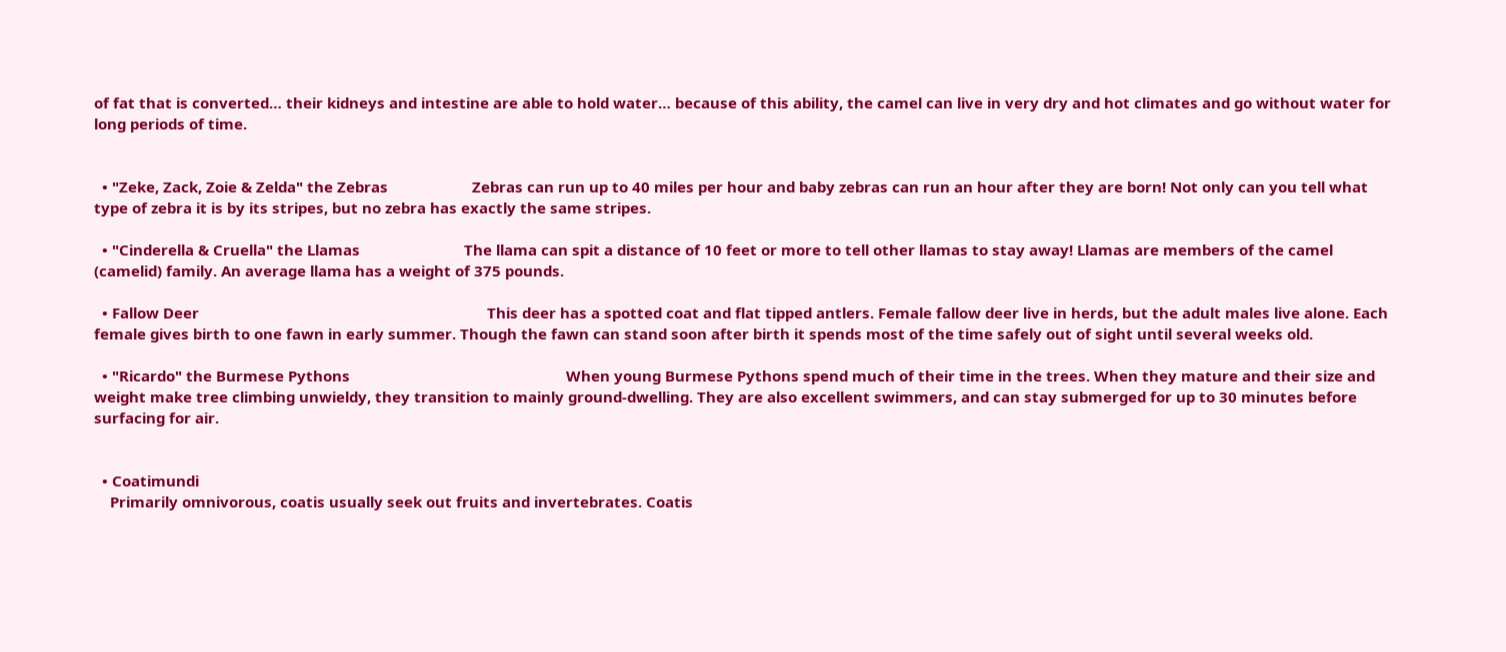of fat that is converted… their kidneys and intestine are able to hold water… because of this ability, the camel can live in very dry and hot climates and go without water for long periods of time.


  • "Zeke, Zack, Zoie & Zelda" the Zebras                     Zebras can run up to 40 miles per hour and baby zebras can run an hour after they are born! Not only can you tell what type of zebra it is by its stripes, but no zebra has exactly the same stripes.

  • "Cinderella & Cruella" the Llamas                          The llama can spit a distance of 10 feet or more to tell other llamas to stay away! Llamas are members of the camel (camelid) family. An average llama has a weight of 375 pounds.

  • Fallow Deer                                                                        This deer has a spotted coat and flat tipped antlers. Female fallow deer live in herds, but the adult males live alone. Each female gives birth to one fawn in early summer. Though the fawn can stand soon after birth it spends most of the time safely out of sight until several weeks old.

  • "Ricardo" the Burmese Pythons                                                      When young Burmese Pythons spend much of their time in the trees. When they mature and their size and weight make tree climbing unwieldy, they transition to mainly ground-dwelling. They are also excellent swimmers, and can stay submerged for up to 30 minutes before surfacing for air.


  • Coatimundi
    Primarily omnivorous, coatis usually seek out fruits and invertebrates. Coatis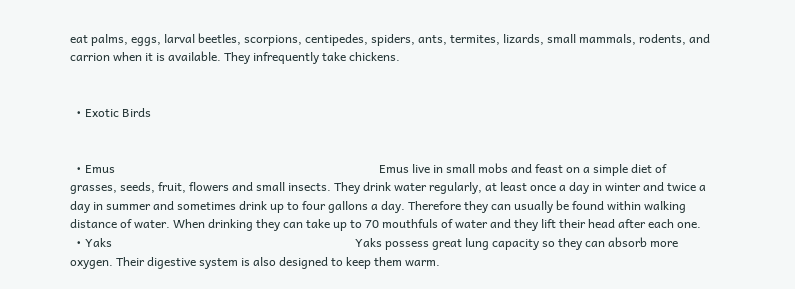eat palms, eggs, larval beetles, scorpions, centipedes, spiders, ants, termites, lizards, small mammals, rodents, and carrion when it is available. They infrequently take chickens.


  • Exotic Birds


  • Emus                                                                                        Emus live in small mobs and feast on a simple diet of grasses, seeds, fruit, flowers and small insects. They drink water regularly, at least once a day in winter and twice a day in summer and sometimes drink up to four gallons a day. Therefore they can usually be found within walking distance of water. When drinking they can take up to 70 mouthfuls of water and they lift their head after each one.
  • Yaks                                                                                 Yaks possess great lung capacity so they can absorb more oxygen. Their digestive system is also designed to keep them warm.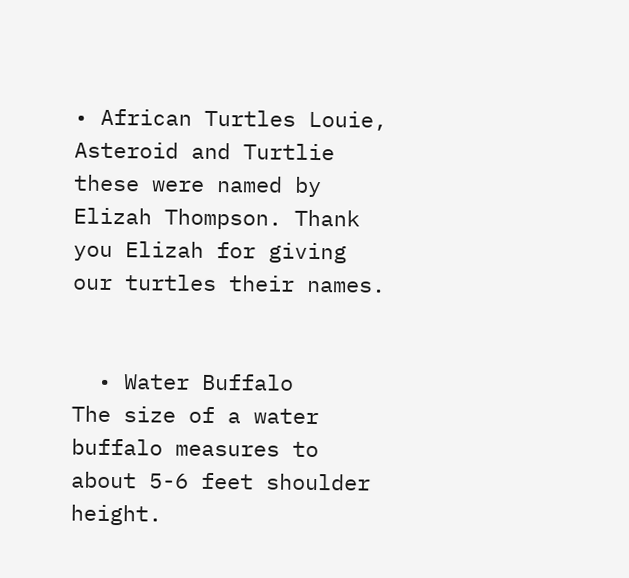• African Turtles Louie, Asteroid and Turtlie these were named by Elizah Thompson. Thank you Elizah for giving our turtles their names.


  • Water Buffalo                                                                   The size of a water buffalo measures to about 5-6 feet shoulder height.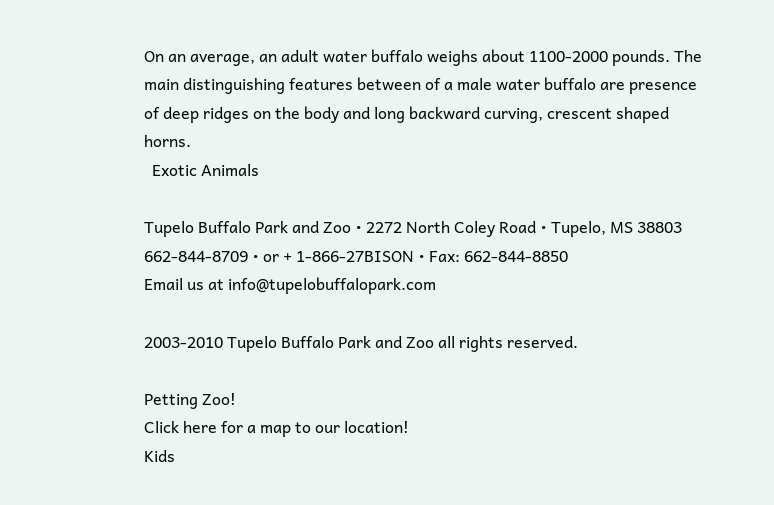On an average, an adult water buffalo weighs about 1100-2000 pounds. The main distinguishing features between of a male water buffalo are presence of deep ridges on the body and long backward curving, crescent shaped horns.
  Exotic Animals

Tupelo Buffalo Park and Zoo • 2272 North Coley Road • Tupelo, MS 38803
662-844-8709 • or + 1-866-27BISON • Fax: 662-844-8850
Email us at info@tupelobuffalopark.com

2003-2010 Tupelo Buffalo Park and Zoo all rights reserved.

Petting Zoo!
Click here for a map to our location!
Kids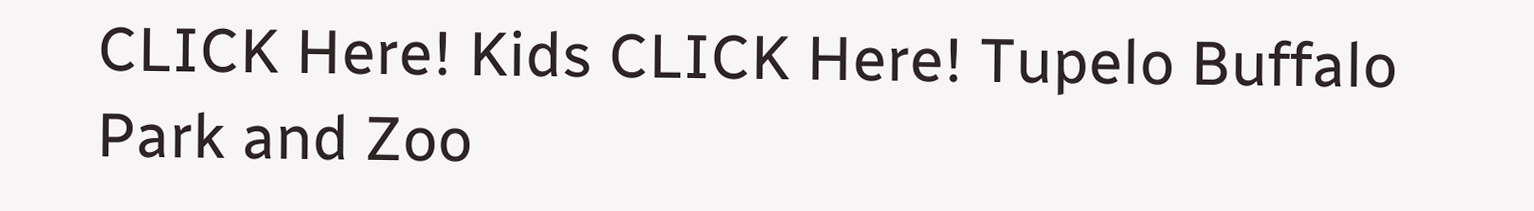CLICK Here! Kids CLICK Here! Tupelo Buffalo Park and Zoo